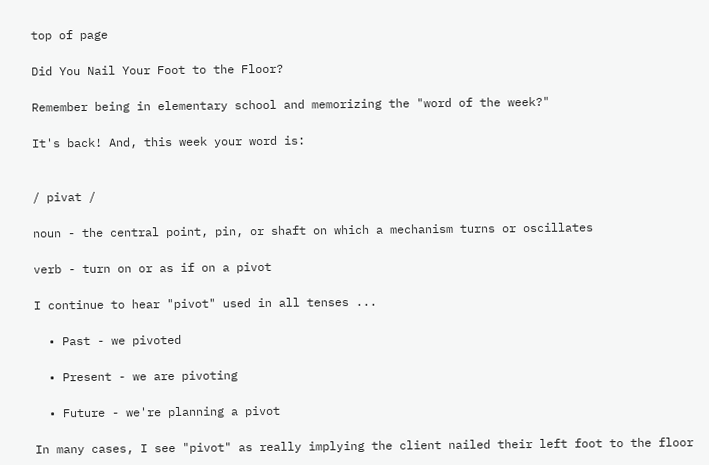top of page

Did You Nail Your Foot to the Floor?

Remember being in elementary school and memorizing the "word of the week?"

It's back! And, this week your word is:


/ pivat /

noun - the central point, pin, or shaft on which a mechanism turns or oscillates

verb - turn on or as if on a pivot

I continue to hear "pivot" used in all tenses ...

  • Past - we pivoted

  • Present - we are pivoting

  • Future - we're planning a pivot

In many cases, I see "pivot" as really implying the client nailed their left foot to the floor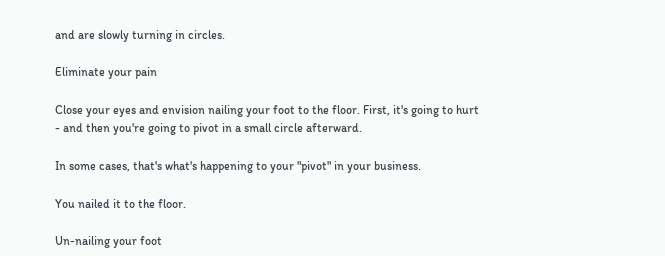and are slowly turning in circles.

Eliminate your pain

Close your eyes and envision nailing your foot to the floor. First, it's going to hurt - and then you're going to pivot in a small circle afterward.

In some cases, that's what's happening to your "pivot" in your business.

You nailed it to the floor.

Un-nailing your foot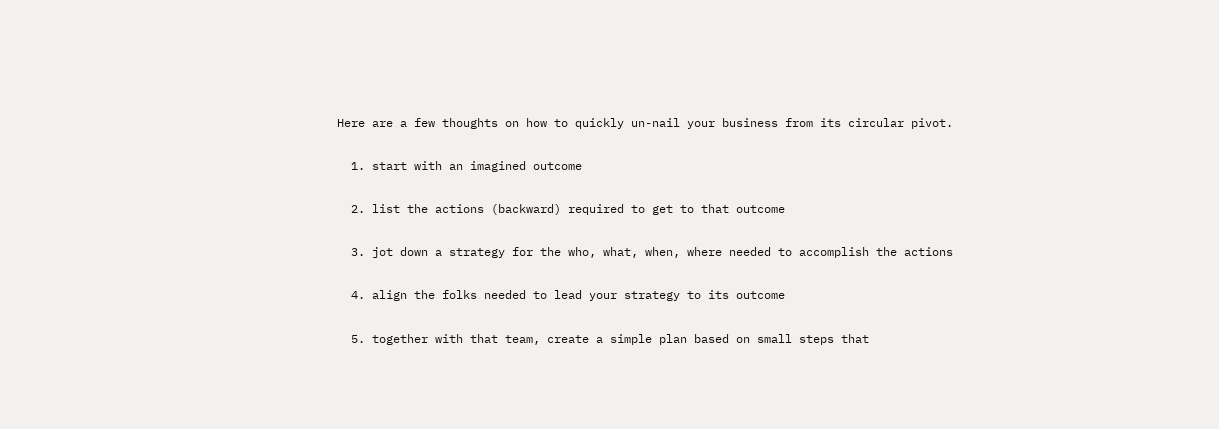Here are a few thoughts on how to quickly un-nail your business from its circular pivot.

  1. start with an imagined outcome

  2. list the actions (backward) required to get to that outcome

  3. jot down a strategy for the who, what, when, where needed to accomplish the actions

  4. align the folks needed to lead your strategy to its outcome

  5. together with that team, create a simple plan based on small steps that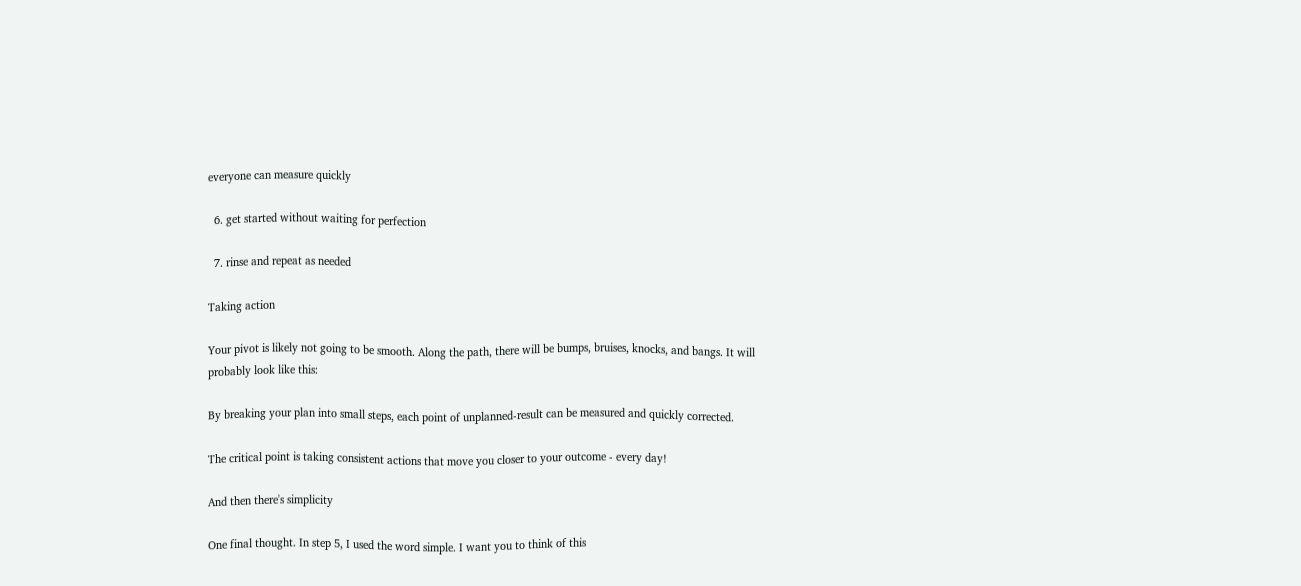everyone can measure quickly

  6. get started without waiting for perfection

  7. rinse and repeat as needed

Taking action

Your pivot is likely not going to be smooth. Along the path, there will be bumps, bruises, knocks, and bangs. It will probably look like this:

By breaking your plan into small steps, each point of unplanned-result can be measured and quickly corrected.

The critical point is taking consistent actions that move you closer to your outcome - every day!

And then there's simplicity

One final thought. In step 5, I used the word simple. I want you to think of this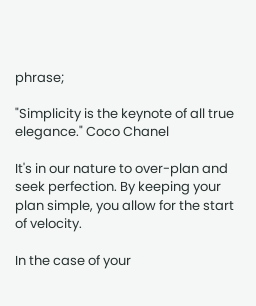phrase;

"Simplicity is the keynote of all true elegance." Coco Chanel

It's in our nature to over-plan and seek perfection. By keeping your plan simple, you allow for the start of velocity.

In the case of your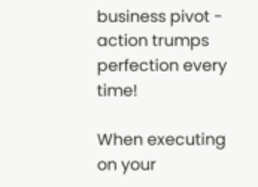business pivot - action trumps perfection every time!

When executing on your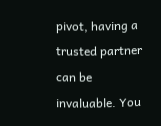pivot, having a trusted partner can be invaluable. You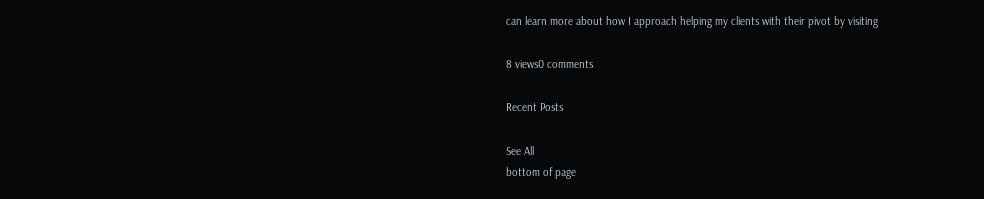can learn more about how I approach helping my clients with their pivot by visiting

8 views0 comments

Recent Posts

See All
bottom of page